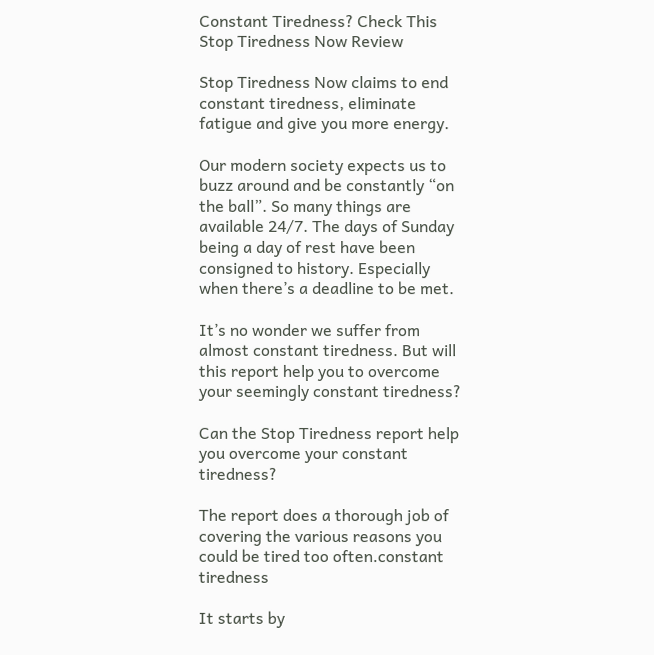Constant Tiredness? Check This Stop Tiredness Now Review

Stop Tiredness Now claims to end constant tiredness, eliminate fatigue and give you more energy.

Our modern society expects us to buzz around and be constantly “on the ball”. So many things are available 24/7. The days of Sunday being a day of rest have been consigned to history. Especially when there’s a deadline to be met.

It’s no wonder we suffer from almost constant tiredness. But will this report help you to overcome your seemingly constant tiredness?

Can the Stop Tiredness report help you overcome your constant tiredness?

The report does a thorough job of covering the various reasons you could be tired too often.constant tiredness

It starts by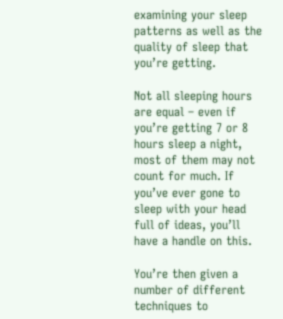examining your sleep patterns as well as the quality of sleep that you’re getting.

Not all sleeping hours are equal – even if you’re getting 7 or 8 hours sleep a night, most of them may not count for much. If you’ve ever gone to sleep with your head full of ideas, you’ll have a handle on this.

You’re then given a number of different techniques to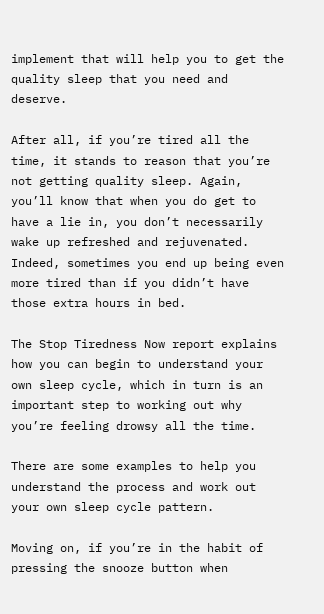implement that will help you to get the quality sleep that you need and deserve.

After all, if you’re tired all the time, it stands to reason that you’re not getting quality sleep. Again, you’ll know that when you do get to have a lie in, you don’t necessarily wake up refreshed and rejuvenated. Indeed, sometimes you end up being even more tired than if you didn’t have those extra hours in bed.

The Stop Tiredness Now report explains how you can begin to understand your own sleep cycle, which in turn is an important step to working out why you’re feeling drowsy all the time.

There are some examples to help you understand the process and work out your own sleep cycle pattern.

Moving on, if you’re in the habit of pressing the snooze button when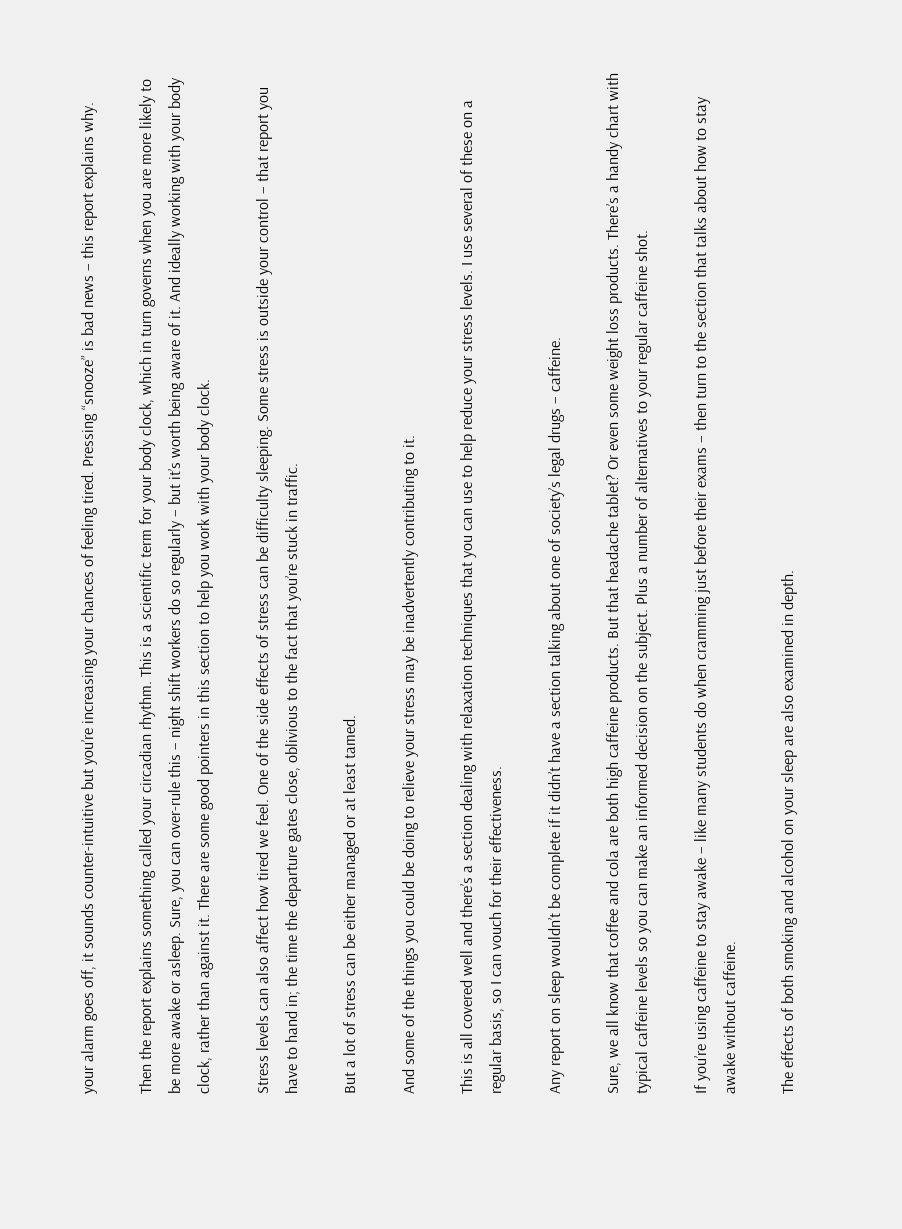your alarm goes off, it sounds counter-intuitive but you’re increasing your chances of feeling tired. Pressing “snooze” is bad news – this report explains why.

Then the report explains something called your circadian rhythm. This is a scientific term for your body clock, which in turn governs when you are more likely to be more awake or asleep. Sure, you can over-rule this – night shift workers do so regularly – but it’s worth being aware of it. And ideally working with your body clock, rather than against it. There are some good pointers in this section to help you work with your body clock.

Stress levels can also affect how tired we feel. One of the side effects of stress can be difficulty sleeping. Some stress is outside your control – that report you have to hand in; the time the departure gates close, oblivious to the fact that you’re stuck in traffic.

But a lot of stress can be either managed or at least tamed.

And some of the things you could be doing to relieve your stress may be inadvertently contributing to it.

This is all covered well and there’s a section dealing with relaxation techniques that you can use to help reduce your stress levels. I use several of these on a regular basis, so I can vouch for their effectiveness.

Any report on sleep wouldn’t be complete if it didn’t have a section talking about one of society’s legal drugs – caffeine.

Sure, we all know that coffee and cola are both high caffeine products. But that headache tablet? Or even some weight loss products. There’s a handy chart with typical caffeine levels so you can make an informed decision on the subject. Plus a number of alternatives to your regular caffeine shot.

If you’re using caffeine to stay awake – like many students do when cramming just before their exams – then turn to the section that talks about how to stay awake without caffeine.

The effects of both smoking and alcohol on your sleep are also examined in depth.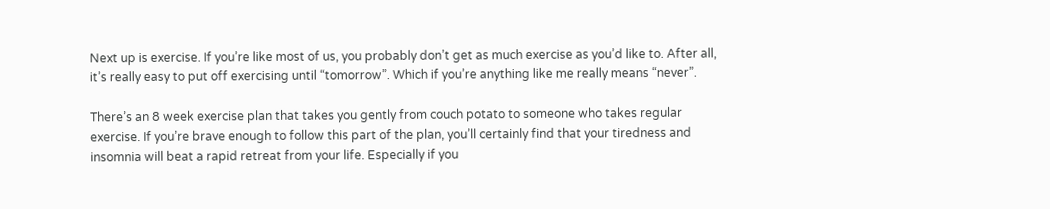Next up is exercise. If you’re like most of us, you probably don’t get as much exercise as you’d like to. After all, it’s really easy to put off exercising until “tomorrow”. Which if you’re anything like me really means “never”.

There’s an 8 week exercise plan that takes you gently from couch potato to someone who takes regular exercise. If you’re brave enough to follow this part of the plan, you’ll certainly find that your tiredness and insomnia will beat a rapid retreat from your life. Especially if you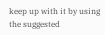keep up with it by using the suggested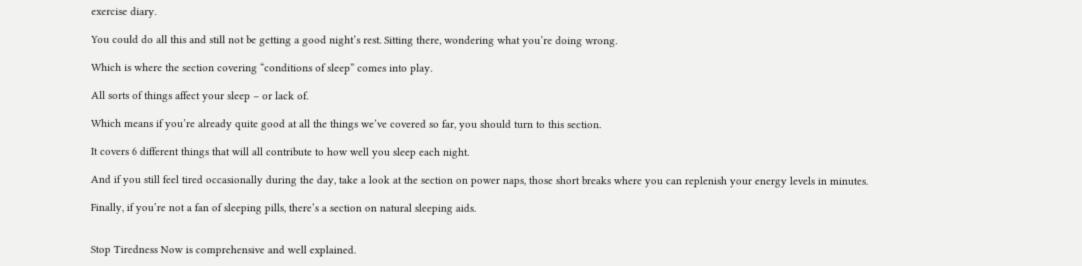exercise diary.

You could do all this and still not be getting a good night’s rest. Sitting there, wondering what you’re doing wrong.

Which is where the section covering “conditions of sleep” comes into play.

All sorts of things affect your sleep – or lack of.

Which means if you’re already quite good at all the things we’ve covered so far, you should turn to this section.

It covers 6 different things that will all contribute to how well you sleep each night.

And if you still feel tired occasionally during the day, take a look at the section on power naps, those short breaks where you can replenish your energy levels in minutes.

Finally, if you’re not a fan of sleeping pills, there’s a section on natural sleeping aids.


Stop Tiredness Now is comprehensive and well explained.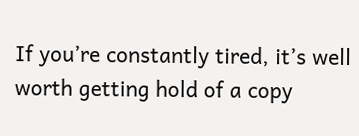If you’re constantly tired, it’s well worth getting hold of a copy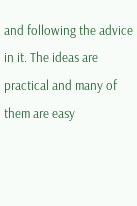and following the advice in it. The ideas are practical and many of them are easy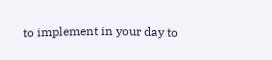to implement in your day to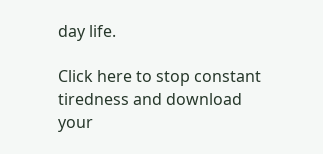day life.

Click here to stop constant tiredness and download your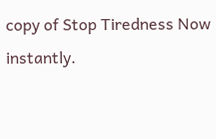copy of Stop Tiredness Now instantly.